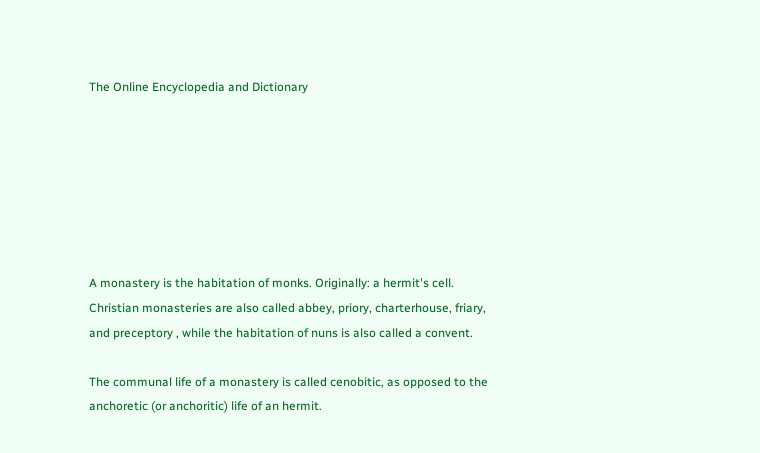The Online Encyclopedia and Dictionary







A monastery is the habitation of monks. Originally: a hermit's cell. Christian monasteries are also called abbey, priory, charterhouse, friary, and preceptory , while the habitation of nuns is also called a convent.

The communal life of a monastery is called cenobitic, as opposed to the anchoretic (or anchoritic) life of an hermit.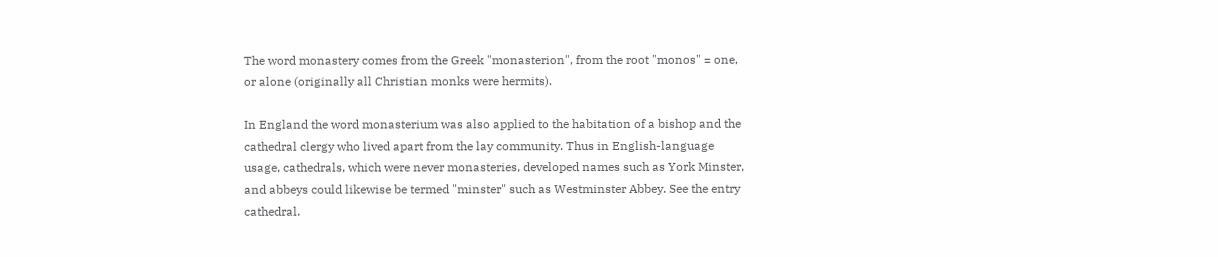The word monastery comes from the Greek "monasterion", from the root "monos" = one, or alone (originally all Christian monks were hermits).

In England the word monasterium was also applied to the habitation of a bishop and the cathedral clergy who lived apart from the lay community. Thus in English-language usage, cathedrals, which were never monasteries, developed names such as York Minster, and abbeys could likewise be termed "minster" such as Westminster Abbey. See the entry cathedral.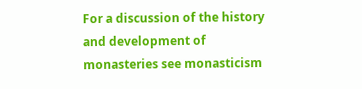For a discussion of the history and development of monasteries see monasticism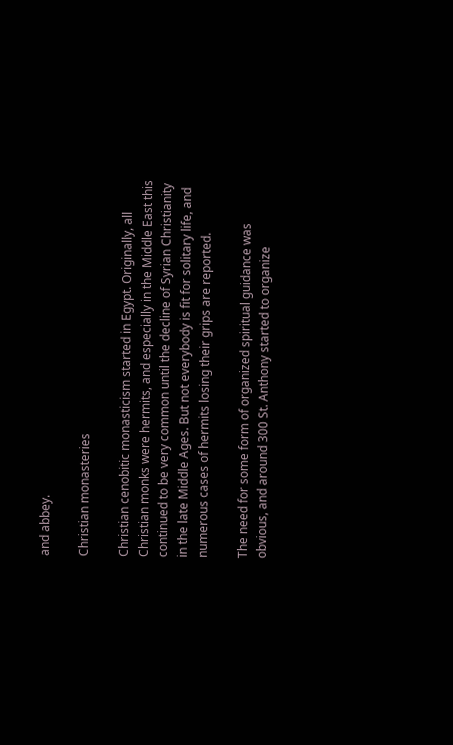and abbey.

Christian monasteries

Christian cenobitic monasticism started in Egypt. Originally, all Christian monks were hermits, and especially in the Middle East this continued to be very common until the decline of Syrian Christianity in the late Middle Ages. But not everybody is fit for solitary life, and numerous cases of hermits losing their grips are reported.

The need for some form of organized spiritual guidance was obvious, and around 300 St. Anthony started to organize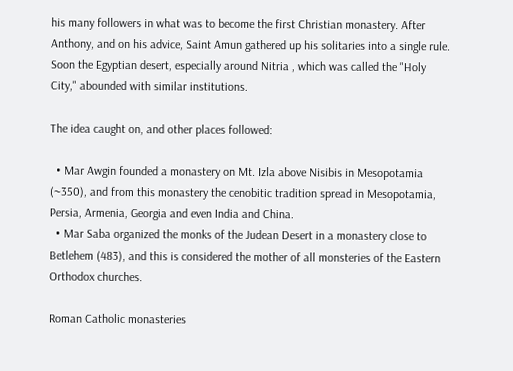his many followers in what was to become the first Christian monastery. After Anthony, and on his advice, Saint Amun gathered up his solitaries into a single rule. Soon the Egyptian desert, especially around Nitria , which was called the "Holy City," abounded with similar institutions.

The idea caught on, and other places followed:

  • Mar Awgin founded a monastery on Mt. Izla above Nisibis in Mesopotamia (~350), and from this monastery the cenobitic tradition spread in Mesopotamia, Persia, Armenia, Georgia and even India and China.
  • Mar Saba organized the monks of the Judean Desert in a monastery close to Betlehem (483), and this is considered the mother of all monsteries of the Eastern Orthodox churches.

Roman Catholic monasteries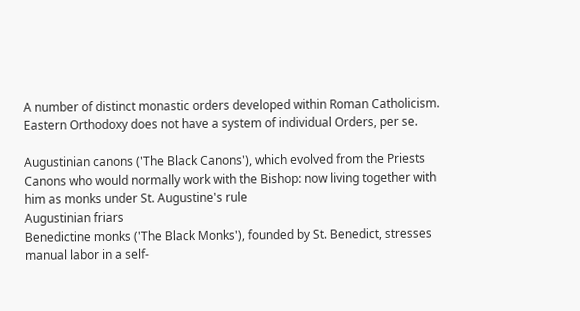A number of distinct monastic orders developed within Roman Catholicism. Eastern Orthodoxy does not have a system of individual Orders, per se.

Augustinian canons ('The Black Canons'), which evolved from the Priests Canons who would normally work with the Bishop: now living together with him as monks under St. Augustine's rule
Augustinian friars
Benedictine monks ('The Black Monks'), founded by St. Benedict, stresses manual labor in a self-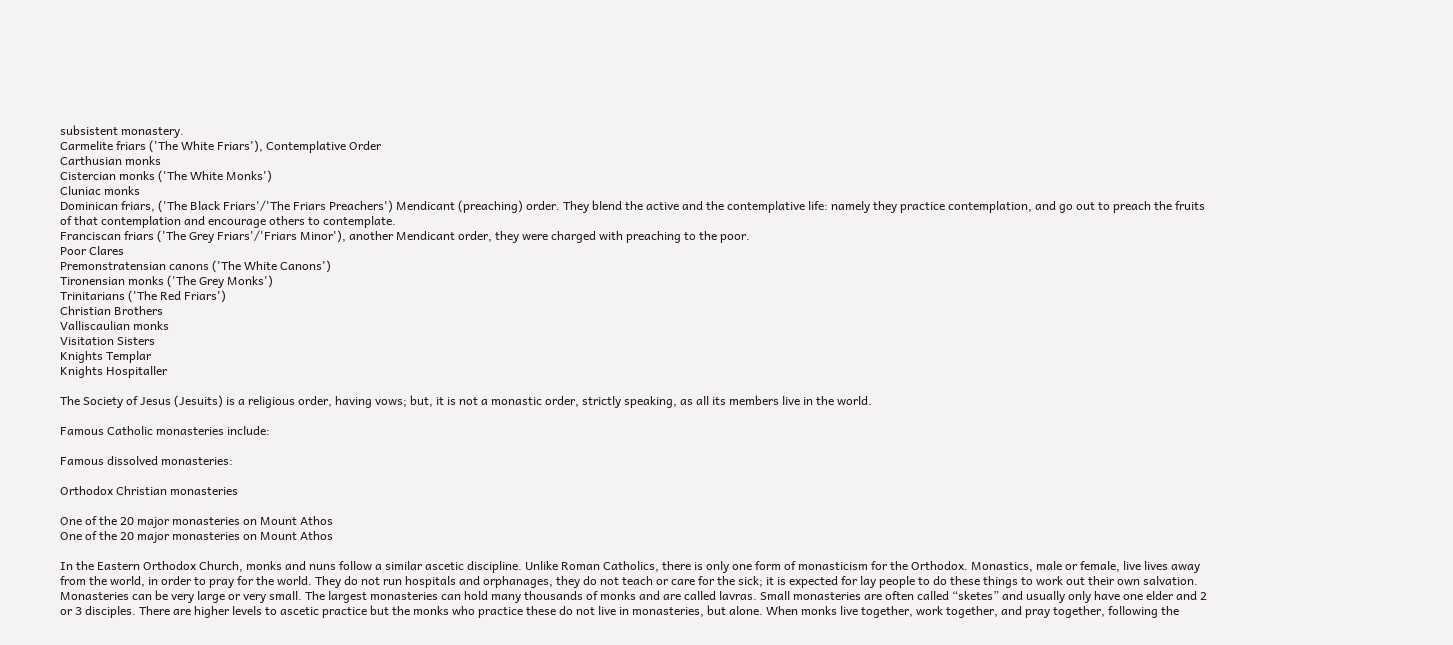subsistent monastery.
Carmelite friars ('The White Friars'), Contemplative Order
Carthusian monks
Cistercian monks ('The White Monks')
Cluniac monks
Dominican friars, ('The Black Friars'/'The Friars Preachers') Mendicant (preaching) order. They blend the active and the contemplative life: namely they practice contemplation, and go out to preach the fruits of that contemplation and encourage others to contemplate.
Franciscan friars ('The Grey Friars'/'Friars Minor'), another Mendicant order, they were charged with preaching to the poor.
Poor Clares
Premonstratensian canons ('The White Canons')
Tironensian monks ('The Grey Monks')
Trinitarians ('The Red Friars')
Christian Brothers
Valliscaulian monks
Visitation Sisters
Knights Templar
Knights Hospitaller

The Society of Jesus (Jesuits) is a religious order, having vows; but, it is not a monastic order, strictly speaking, as all its members live in the world.

Famous Catholic monasteries include:

Famous dissolved monasteries:

Orthodox Christian monasteries

One of the 20 major monasteries on Mount Athos
One of the 20 major monasteries on Mount Athos

In the Eastern Orthodox Church, monks and nuns follow a similar ascetic discipline. Unlike Roman Catholics, there is only one form of monasticism for the Orthodox. Monastics, male or female, live lives away from the world, in order to pray for the world. They do not run hospitals and orphanages, they do not teach or care for the sick; it is expected for lay people to do these things to work out their own salvation. Monasteries can be very large or very small. The largest monasteries can hold many thousands of monks and are called lavras. Small monasteries are often called “sketes” and usually only have one elder and 2 or 3 disciples. There are higher levels to ascetic practice but the monks who practice these do not live in monasteries, but alone. When monks live together, work together, and pray together, following the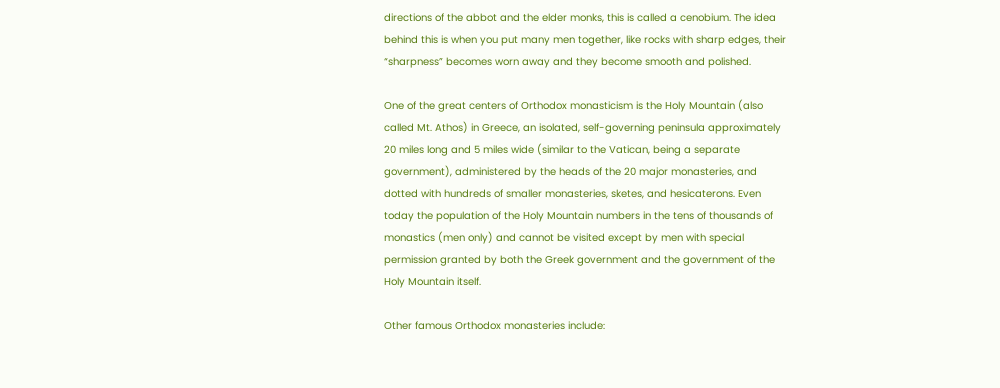directions of the abbot and the elder monks, this is called a cenobium. The idea behind this is when you put many men together, like rocks with sharp edges, their “sharpness” becomes worn away and they become smooth and polished.

One of the great centers of Orthodox monasticism is the Holy Mountain (also called Mt. Athos) in Greece, an isolated, self-governing peninsula approximately 20 miles long and 5 miles wide (similar to the Vatican, being a separate government), administered by the heads of the 20 major monasteries, and dotted with hundreds of smaller monasteries, sketes, and hesicaterons. Even today the population of the Holy Mountain numbers in the tens of thousands of monastics (men only) and cannot be visited except by men with special permission granted by both the Greek government and the government of the Holy Mountain itself.

Other famous Orthodox monasteries include: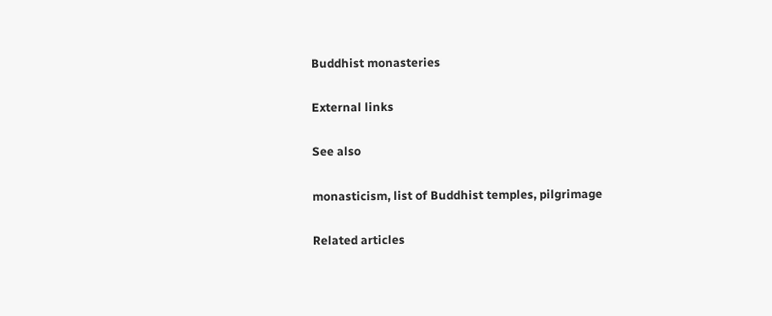Buddhist monasteries

External links

See also

monasticism, list of Buddhist temples, pilgrimage

Related articles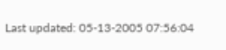Last updated: 05-13-2005 07:56:04